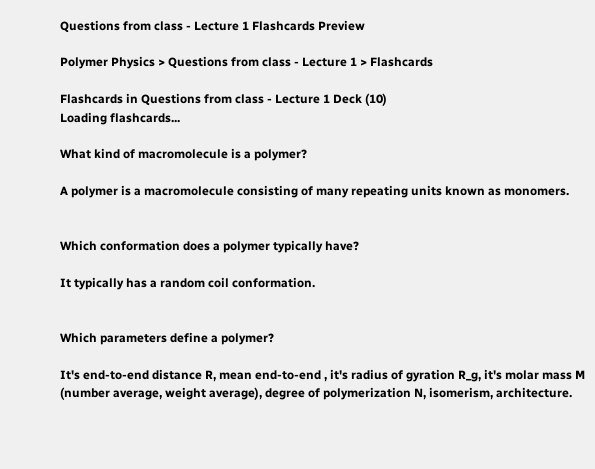Questions from class - Lecture 1 Flashcards Preview

Polymer Physics > Questions from class - Lecture 1 > Flashcards

Flashcards in Questions from class - Lecture 1 Deck (10)
Loading flashcards...

What kind of macromolecule is a polymer?

A polymer is a macromolecule consisting of many repeating units known as monomers.


Which conformation does a polymer typically have?

It typically has a random coil conformation.


Which parameters define a polymer?

It's end-to-end distance R, mean end-to-end , it's radius of gyration R_g, it's molar mass M (number average, weight average), degree of polymerization N, isomerism, architecture.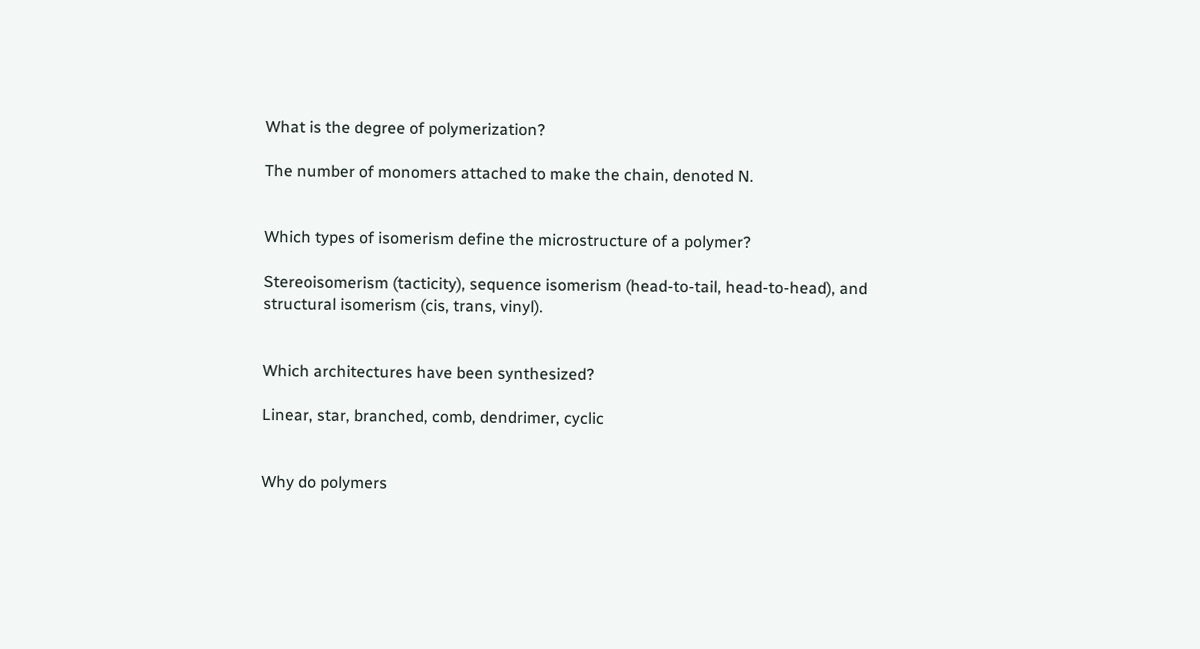What is the degree of polymerization?

The number of monomers attached to make the chain, denoted N.


Which types of isomerism define the microstructure of a polymer?

Stereoisomerism (tacticity), sequence isomerism (head-to-tail, head-to-head), and structural isomerism (cis, trans, vinyl).


Which architectures have been synthesized?

Linear, star, branched, comb, dendrimer, cyclic


Why do polymers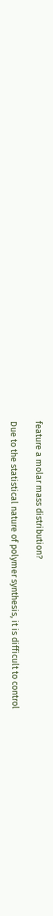feature a molar mass distribution?

Due to the statistical nature of polymer synthesis, it is difficult to control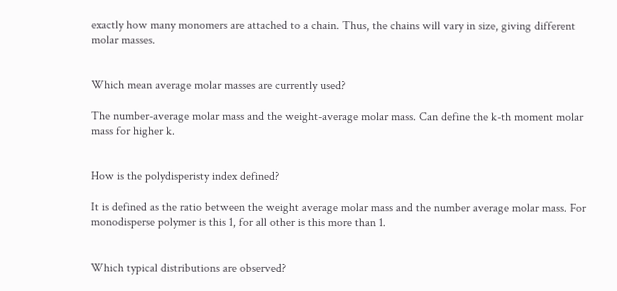exactly how many monomers are attached to a chain. Thus, the chains will vary in size, giving different molar masses.


Which mean average molar masses are currently used?

The number-average molar mass and the weight-average molar mass. Can define the k-th moment molar mass for higher k.


How is the polydisperisty index defined?

It is defined as the ratio between the weight average molar mass and the number average molar mass. For monodisperse polymer is this 1, for all other is this more than 1.


Which typical distributions are observed?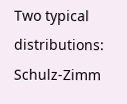Two typical distributions:
Schulz-Zimm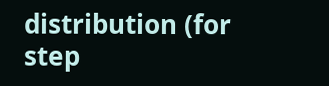distribution (for step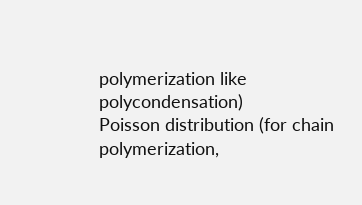polymerization like polycondensation)
Poisson distribution (for chain polymerization,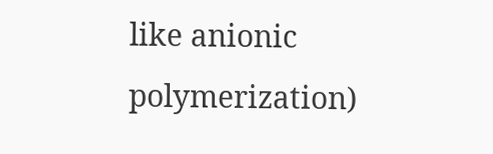like anionic polymerization)